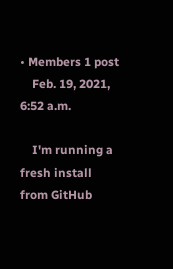• Members 1 post
    Feb. 19, 2021, 6:52 a.m.

    I'm running a fresh install from GitHub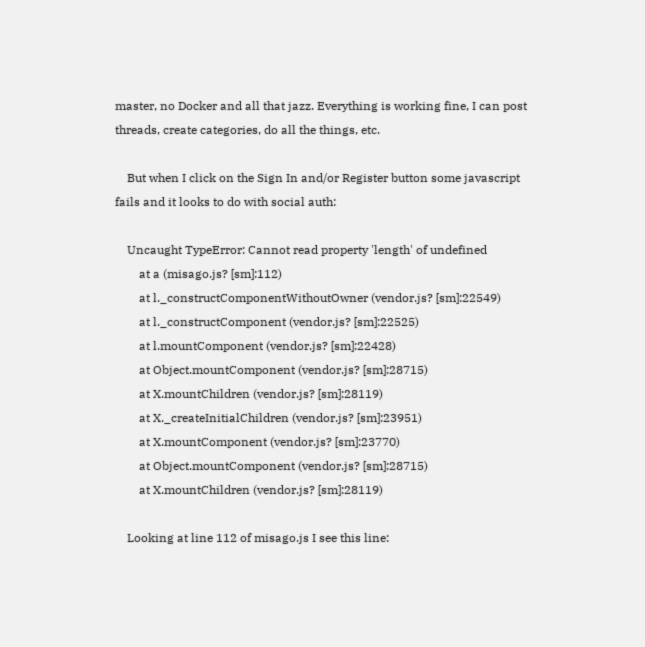master, no Docker and all that jazz. Everything is working fine, I can post threads, create categories, do all the things, etc.

    But when I click on the Sign In and/or Register button some javascript fails and it looks to do with social auth:

    Uncaught TypeError: Cannot read property 'length' of undefined
        at a (misago.js? [sm]:112)
        at l._constructComponentWithoutOwner (vendor.js? [sm]:22549)
        at l._constructComponent (vendor.js? [sm]:22525)
        at l.mountComponent (vendor.js? [sm]:22428)
        at Object.mountComponent (vendor.js? [sm]:28715)
        at X.mountChildren (vendor.js? [sm]:28119)
        at X._createInitialChildren (vendor.js? [sm]:23951)
        at X.mountComponent (vendor.js? [sm]:23770)
        at Object.mountComponent (vendor.js? [sm]:28715)
        at X.mountChildren (vendor.js? [sm]:28119)

    Looking at line 112 of misago.js I see this line: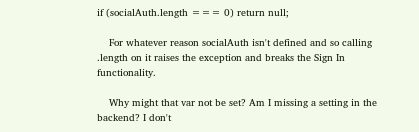if (socialAuth.length === 0) return null;

    For whatever reason socialAuth isn't defined and so calling .length on it raises the exception and breaks the Sign In functionality.

    Why might that var not be set? Am I missing a setting in the backend? I don't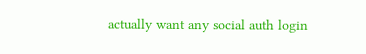actually want any social auth login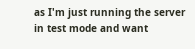as I'm just running the server in test mode and want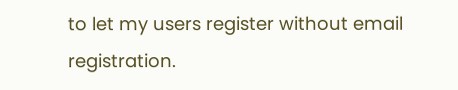to let my users register without email registration.